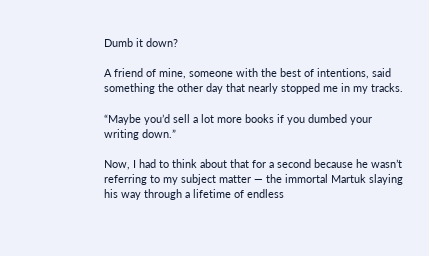Dumb it down?

A friend of mine, someone with the best of intentions, said something the other day that nearly stopped me in my tracks.

“Maybe you’d sell a lot more books if you dumbed your writing down.”

Now, I had to think about that for a second because he wasn’t referring to my subject matter — the immortal Martuk slaying his way through a lifetime of endless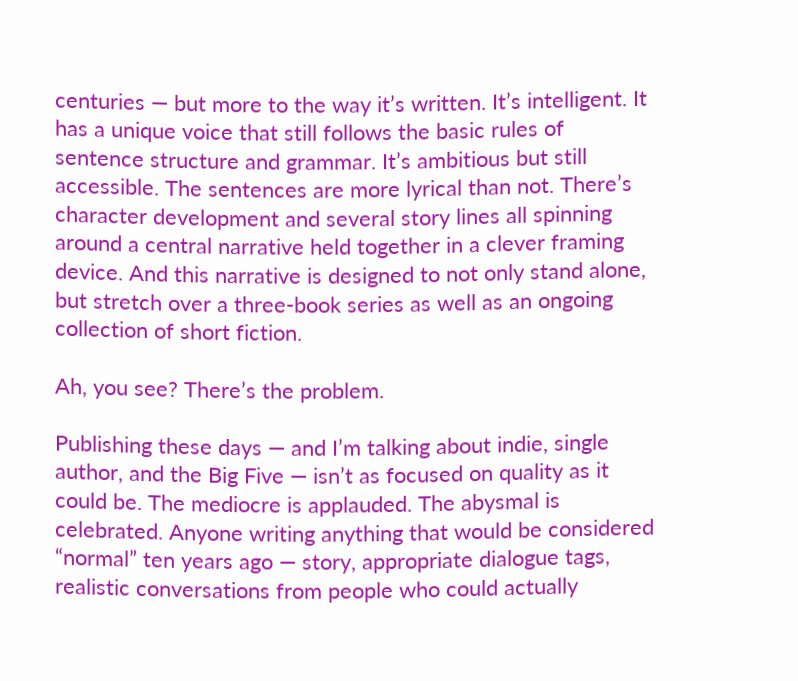centuries — but more to the way it’s written. It’s intelligent. It has a unique voice that still follows the basic rules of sentence structure and grammar. It’s ambitious but still accessible. The sentences are more lyrical than not. There’s character development and several story lines all spinning around a central narrative held together in a clever framing device. And this narrative is designed to not only stand alone, but stretch over a three-book series as well as an ongoing collection of short fiction.

Ah, you see? There’s the problem.

Publishing these days — and I’m talking about indie, single author, and the Big Five — isn’t as focused on quality as it could be. The mediocre is applauded. The abysmal is celebrated. Anyone writing anything that would be considered “normal” ten years ago — story, appropriate dialogue tags, realistic conversations from people who could actually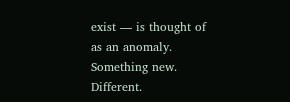exist — is thought of as an anomaly. Something new. Different.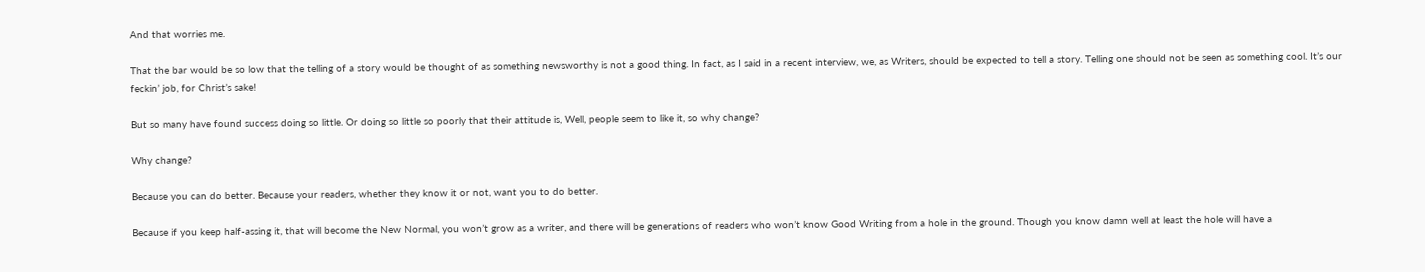And that worries me.

That the bar would be so low that the telling of a story would be thought of as something newsworthy is not a good thing. In fact, as I said in a recent interview, we, as Writers, should be expected to tell a story. Telling one should not be seen as something cool. It’s our feckin’ job, for Christ’s sake!

But so many have found success doing so little. Or doing so little so poorly that their attitude is, Well, people seem to like it, so why change?

Why change?

Because you can do better. Because your readers, whether they know it or not, want you to do better.

Because if you keep half-assing it, that will become the New Normal, you won’t grow as a writer, and there will be generations of readers who won’t know Good Writing from a hole in the ground. Though you know damn well at least the hole will have a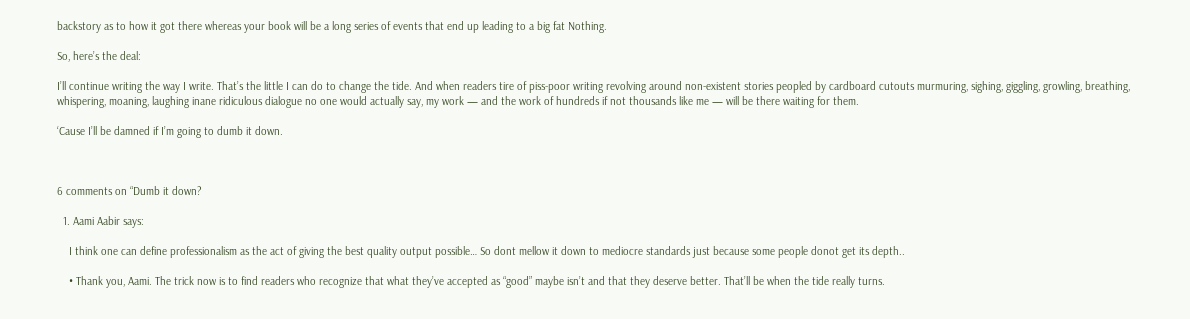backstory as to how it got there whereas your book will be a long series of events that end up leading to a big fat Nothing.

So, here’s the deal:

I’ll continue writing the way I write. That’s the little I can do to change the tide. And when readers tire of piss-poor writing revolving around non-existent stories peopled by cardboard cutouts murmuring, sighing, giggling, growling, breathing, whispering, moaning, laughing inane ridiculous dialogue no one would actually say, my work — and the work of hundreds if not thousands like me — will be there waiting for them.

‘Cause I’ll be damned if I’m going to dumb it down.



6 comments on “Dumb it down?

  1. Aami Aabir says:

    I think one can define professionalism as the act of giving the best quality output possible… So dont mellow it down to mediocre standards just because some people donot get its depth..

    • Thank you, Aami. The trick now is to find readers who recognize that what they’ve accepted as “good” maybe isn’t and that they deserve better. That’ll be when the tide really turns.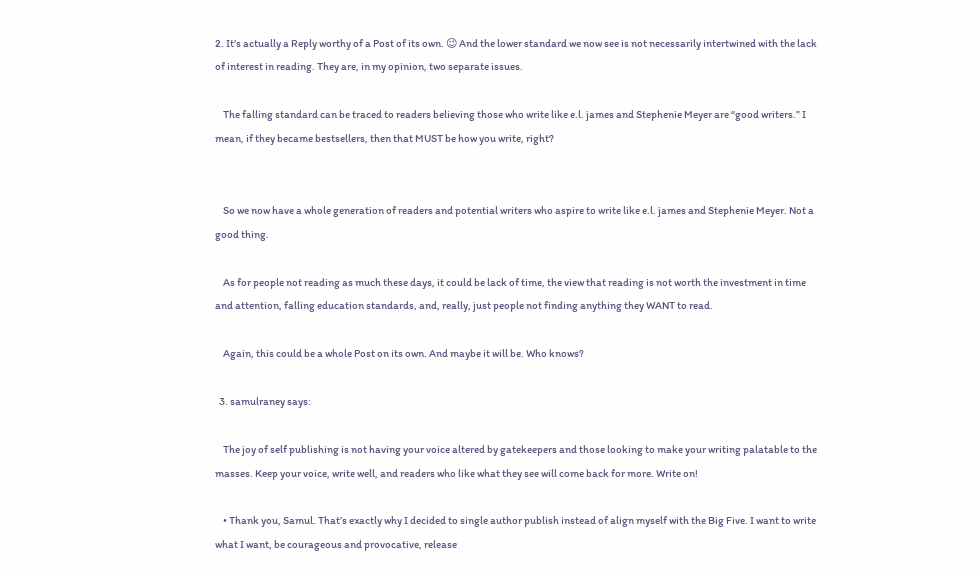2. It’s actually a Reply worthy of a Post of its own. 😉 And the lower standard we now see is not necessarily intertwined with the lack of interest in reading. They are, in my opinion, two separate issues.

    The falling standard can be traced to readers believing those who write like e.l. james and Stephenie Meyer are “good writers.” I mean, if they became bestsellers, then that MUST be how you write, right?


    So we now have a whole generation of readers and potential writers who aspire to write like e.l. james and Stephenie Meyer. Not a good thing.

    As for people not reading as much these days, it could be lack of time, the view that reading is not worth the investment in time and attention, falling education standards, and, really, just people not finding anything they WANT to read.

    Again, this could be a whole Post on its own. And maybe it will be. Who knows?

  3. samulraney says:

    The joy of self publishing is not having your voice altered by gatekeepers and those looking to make your writing palatable to the masses. Keep your voice, write well, and readers who like what they see will come back for more. Write on!

    • Thank you, Samul. That’s exactly why I decided to single author publish instead of align myself with the Big Five. I want to write what I want, be courageous and provocative, release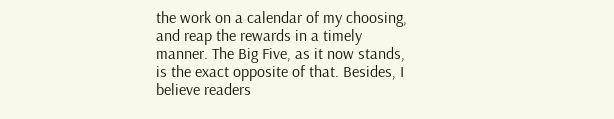the work on a calendar of my choosing, and reap the rewards in a timely manner. The Big Five, as it now stands, is the exact opposite of that. Besides, I believe readers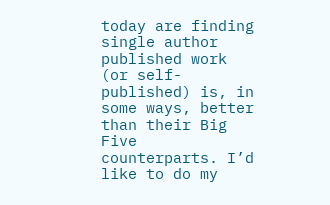today are finding single author published work (or self-published) is, in some ways, better than their Big Five counterparts. I’d like to do my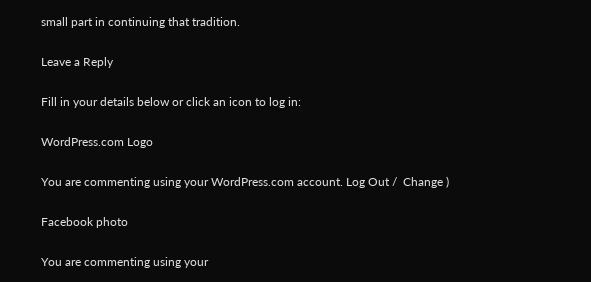small part in continuing that tradition.

Leave a Reply

Fill in your details below or click an icon to log in:

WordPress.com Logo

You are commenting using your WordPress.com account. Log Out /  Change )

Facebook photo

You are commenting using your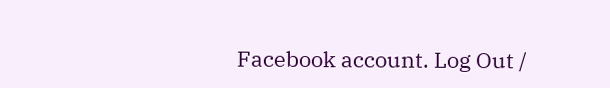Facebook account. Log Out /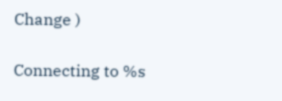Change )

Connecting to %s